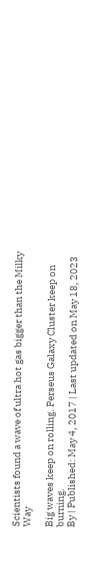Scientists found a wave of ultra hot gas bigger than the Milky Way

Big waves keep on rolling. Perseus Galaxy Cluster keep on burning.
By | Published: May 4, 2017 | Last updated on May 18, 2023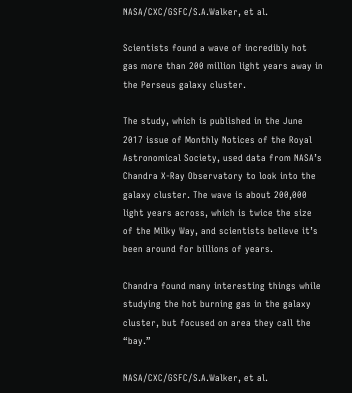NASA/CXC/GSFC/S.A.Walker, et al.

Scientists found a wave of incredibly hot gas more than 200 million light years away in the Perseus galaxy cluster.

The study, which is published in the June 2017 issue of Monthly Notices of the Royal Astronomical Society, used data from NASA’s Chandra X-Ray Observatory to look into the galaxy cluster. The wave is about 200,000 light years across, which is twice the size of the Milky Way, and scientists believe it’s been around for billions of years.

Chandra found many interesting things while studying the hot burning gas in the galaxy cluster, but focused on area they call the “bay.”

NASA/CXC/GSFC/S.A.Walker, et al.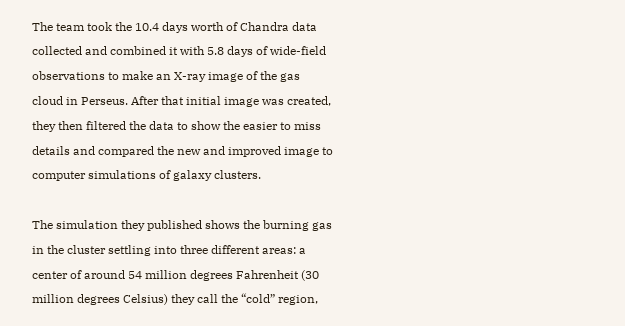The team took the 10.4 days worth of Chandra data collected and combined it with 5.8 days of wide-field observations to make an X-ray image of the gas cloud in Perseus. After that initial image was created, they then filtered the data to show the easier to miss details and compared the new and improved image to computer simulations of galaxy clusters.

The simulation they published shows the burning gas in the cluster settling into three different areas: a center of around 54 million degrees Fahrenheit (30 million degrees Celsius) they call the “cold” region,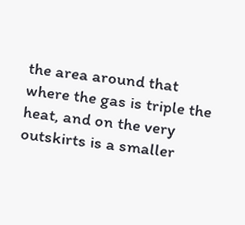the area around that where the gas is triple the heat, and on the very outskirts is a smaller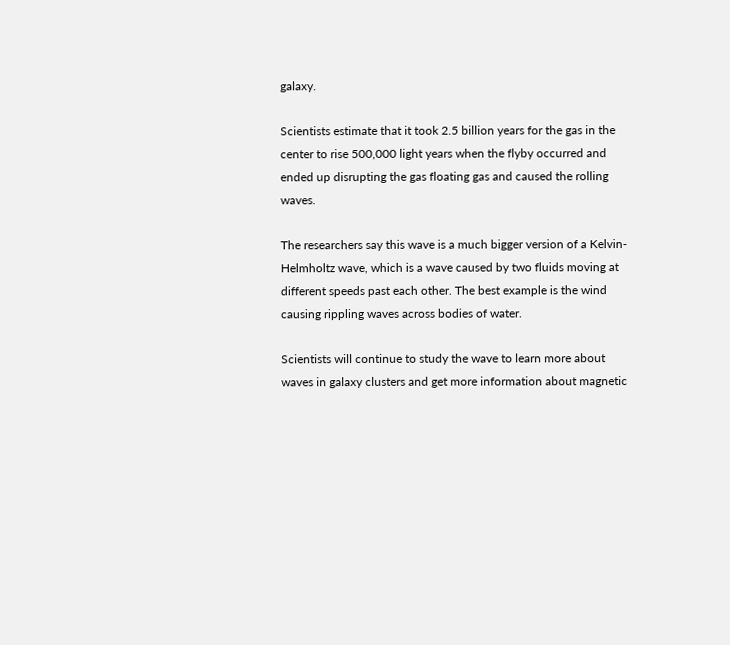galaxy.

Scientists estimate that it took 2.5 billion years for the gas in the center to rise 500,000 light years when the flyby occurred and ended up disrupting the gas floating gas and caused the rolling waves.

The researchers say this wave is a much bigger version of a Kelvin-Helmholtz wave, which is a wave caused by two fluids moving at different speeds past each other. The best example is the wind causing rippling waves across bodies of water.

Scientists will continue to study the wave to learn more about waves in galaxy clusters and get more information about magnetic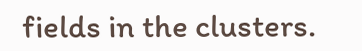fields in the clusters.